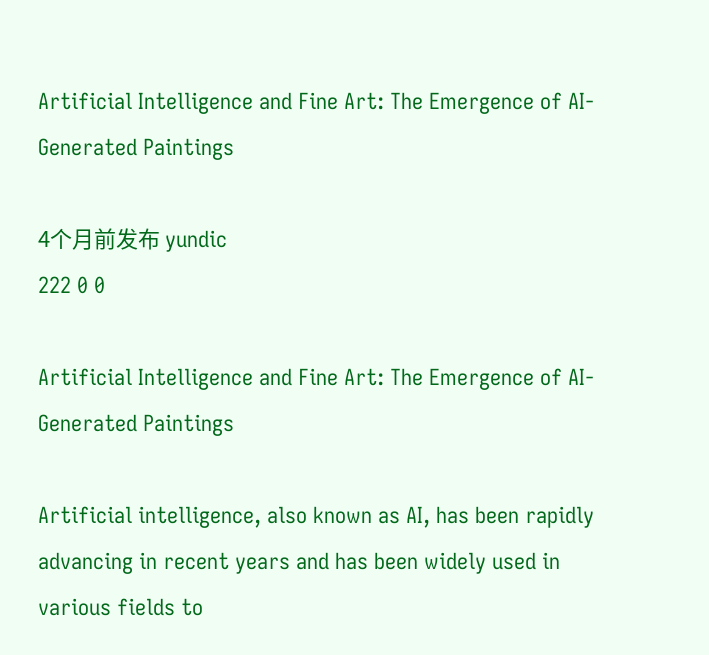Artificial Intelligence and Fine Art: The Emergence of AI-Generated Paintings

4个月前发布 yundic
222 0 0

Artificial Intelligence and Fine Art: The Emergence of AI-Generated Paintings

Artificial intelligence, also known as AI, has been rapidly advancing in recent years and has been widely used in various fields to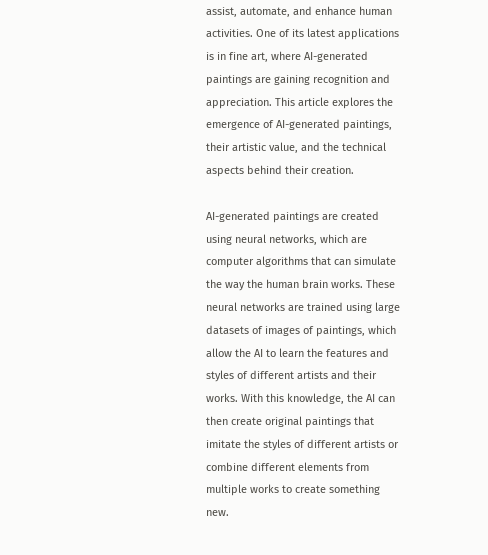assist, automate, and enhance human activities. One of its latest applications is in fine art, where AI-generated paintings are gaining recognition and appreciation. This article explores the emergence of AI-generated paintings, their artistic value, and the technical aspects behind their creation.

AI-generated paintings are created using neural networks, which are computer algorithms that can simulate the way the human brain works. These neural networks are trained using large datasets of images of paintings, which allow the AI to learn the features and styles of different artists and their works. With this knowledge, the AI can then create original paintings that imitate the styles of different artists or combine different elements from multiple works to create something new.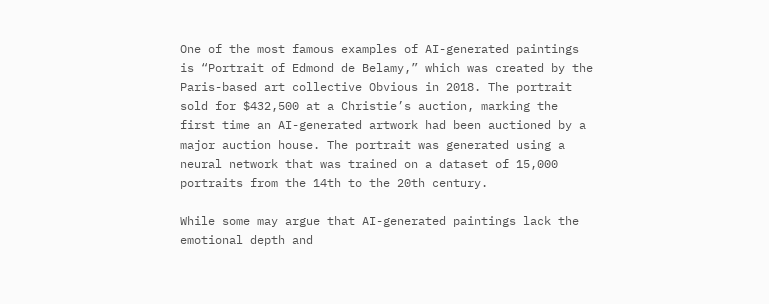One of the most famous examples of AI-generated paintings is “Portrait of Edmond de Belamy,” which was created by the Paris-based art collective Obvious in 2018. The portrait sold for $432,500 at a Christie’s auction, marking the first time an AI-generated artwork had been auctioned by a major auction house. The portrait was generated using a neural network that was trained on a dataset of 15,000 portraits from the 14th to the 20th century.

While some may argue that AI-generated paintings lack the emotional depth and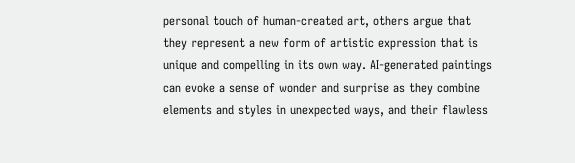personal touch of human-created art, others argue that they represent a new form of artistic expression that is unique and compelling in its own way. AI-generated paintings can evoke a sense of wonder and surprise as they combine elements and styles in unexpected ways, and their flawless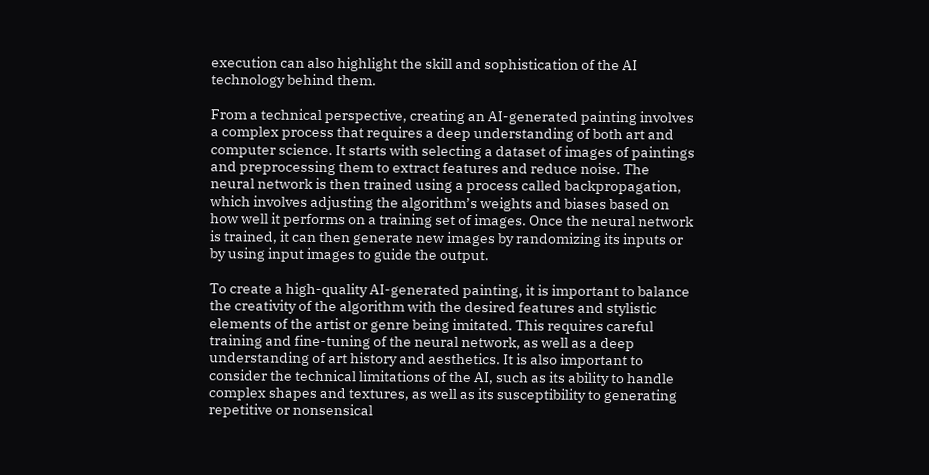execution can also highlight the skill and sophistication of the AI technology behind them.

From a technical perspective, creating an AI-generated painting involves a complex process that requires a deep understanding of both art and computer science. It starts with selecting a dataset of images of paintings and preprocessing them to extract features and reduce noise. The neural network is then trained using a process called backpropagation, which involves adjusting the algorithm’s weights and biases based on how well it performs on a training set of images. Once the neural network is trained, it can then generate new images by randomizing its inputs or by using input images to guide the output.

To create a high-quality AI-generated painting, it is important to balance the creativity of the algorithm with the desired features and stylistic elements of the artist or genre being imitated. This requires careful training and fine-tuning of the neural network, as well as a deep understanding of art history and aesthetics. It is also important to consider the technical limitations of the AI, such as its ability to handle complex shapes and textures, as well as its susceptibility to generating repetitive or nonsensical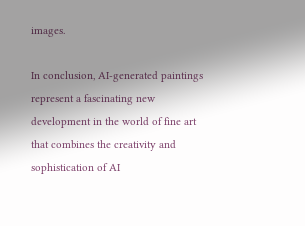images.

In conclusion, AI-generated paintings represent a fascinating new development in the world of fine art that combines the creativity and sophistication of AI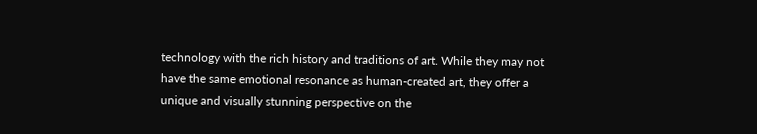technology with the rich history and traditions of art. While they may not have the same emotional resonance as human-created art, they offer a unique and visually stunning perspective on the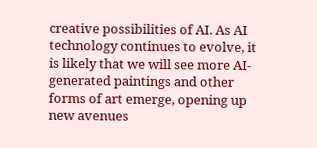creative possibilities of AI. As AI technology continues to evolve, it is likely that we will see more AI-generated paintings and other forms of art emerge, opening up new avenues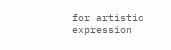for artistic expression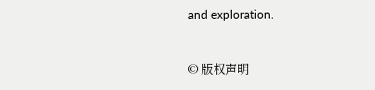and exploration.


© 版权声明